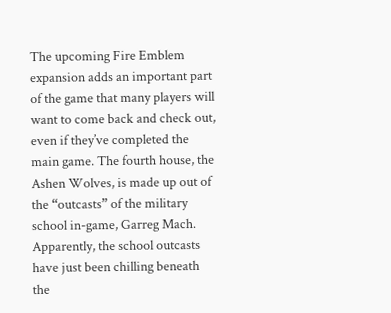The upcoming Fire Emblem expansion adds an important part of the game that many players will want to come back and check out, even if they’ve completed the main game. The fourth house, the Ashen Wolves, is made up out of the “outcasts” of the military school in-game, Garreg Mach. Apparently, the school outcasts have just been chilling beneath the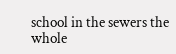school in the sewers the whole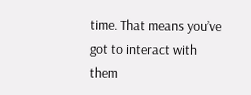time. That means you’ve got to interact with them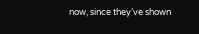now, since they’ve shown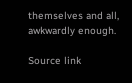themselves and all, awkwardly enough.

Source link